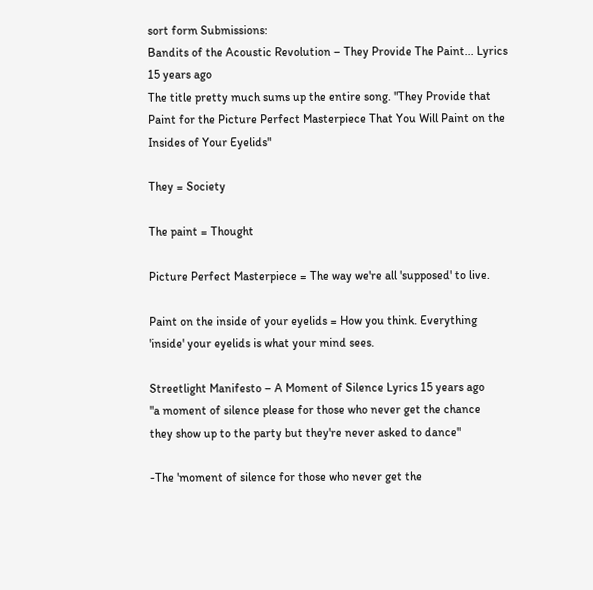sort form Submissions:
Bandits of the Acoustic Revolution – They Provide The Paint... Lyrics 15 years ago
The title pretty much sums up the entire song. "They Provide that Paint for the Picture Perfect Masterpiece That You Will Paint on the Insides of Your Eyelids"

They = Society

The paint = Thought

Picture Perfect Masterpiece = The way we're all 'supposed' to live.

Paint on the inside of your eyelids = How you think. Everything 'inside' your eyelids is what your mind sees.

Streetlight Manifesto – A Moment of Silence Lyrics 15 years ago
"a moment of silence please for those who never get the chance
they show up to the party but they're never asked to dance"

-The 'moment of silence for those who never get the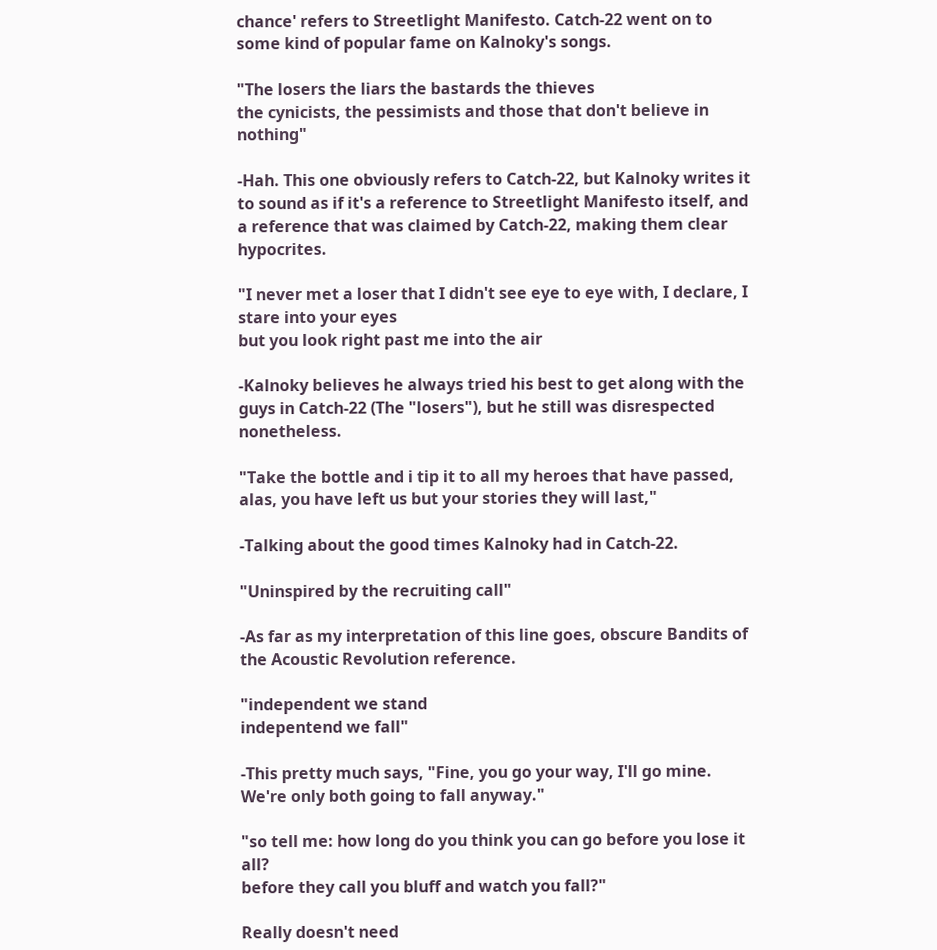chance' refers to Streetlight Manifesto. Catch-22 went on to some kind of popular fame on Kalnoky's songs.

"The losers the liars the bastards the thieves
the cynicists, the pessimists and those that don't believe in nothing"

-Hah. This one obviously refers to Catch-22, but Kalnoky writes it to sound as if it's a reference to Streetlight Manifesto itself, and a reference that was claimed by Catch-22, making them clear hypocrites.

"I never met a loser that I didn't see eye to eye with, I declare, I stare into your eyes
but you look right past me into the air

-Kalnoky believes he always tried his best to get along with the guys in Catch-22 (The "losers"), but he still was disrespected nonetheless.

"Take the bottle and i tip it to all my heroes that have passed, alas, you have left us but your stories they will last,"

-Talking about the good times Kalnoky had in Catch-22.

"Uninspired by the recruiting call"

-As far as my interpretation of this line goes, obscure Bandits of the Acoustic Revolution reference.

"independent we stand
indepentend we fall"

-This pretty much says, "Fine, you go your way, I'll go mine. We're only both going to fall anyway."

"so tell me: how long do you think you can go before you lose it all?
before they call you bluff and watch you fall?"

Really doesn't need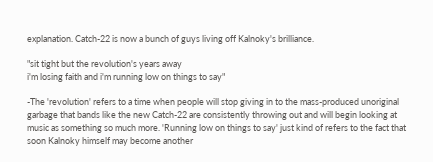explanation. Catch-22 is now a bunch of guys living off Kalnoky's brilliance.

"sit tight but the revolution's years away
i'm losing faith and i'm running low on things to say"

-The 'revolution' refers to a time when people will stop giving in to the mass-produced unoriginal garbage that bands like the new Catch-22 are consistently throwing out and will begin looking at music as something so much more. 'Running low on things to say' just kind of refers to the fact that soon Kalnoky himself may become another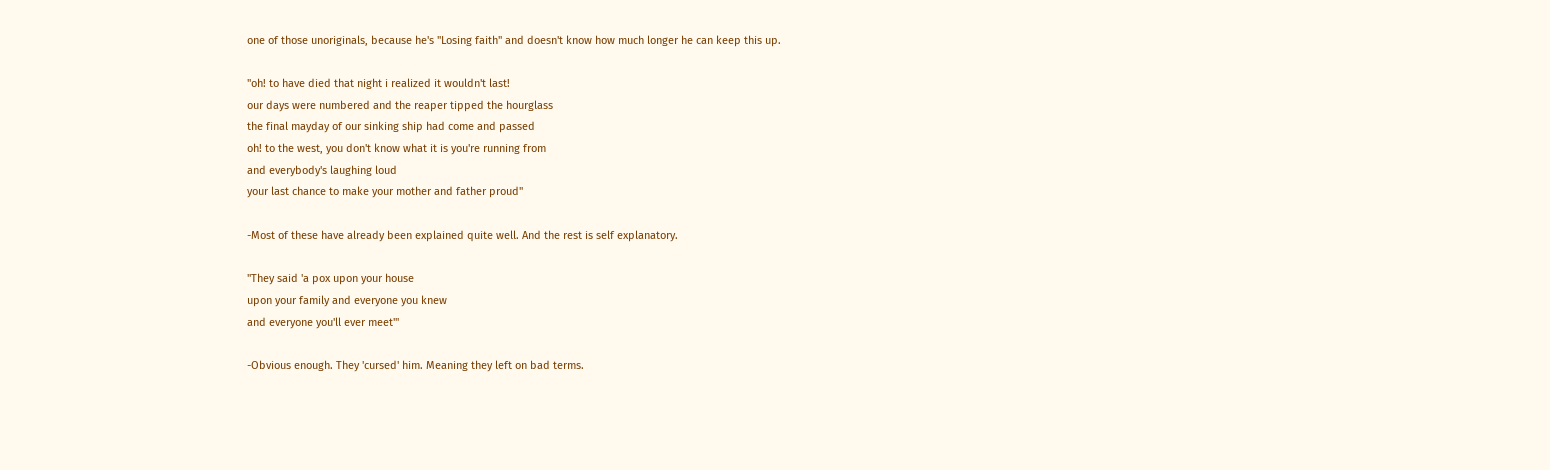one of those unoriginals, because he's "Losing faith" and doesn't know how much longer he can keep this up.

"oh! to have died that night i realized it wouldn't last!
our days were numbered and the reaper tipped the hourglass
the final mayday of our sinking ship had come and passed
oh! to the west, you don't know what it is you're running from
and everybody's laughing loud
your last chance to make your mother and father proud"

-Most of these have already been explained quite well. And the rest is self explanatory.

"They said 'a pox upon your house
upon your family and everyone you knew
and everyone you'll ever meet'"

-Obvious enough. They 'cursed' him. Meaning they left on bad terms.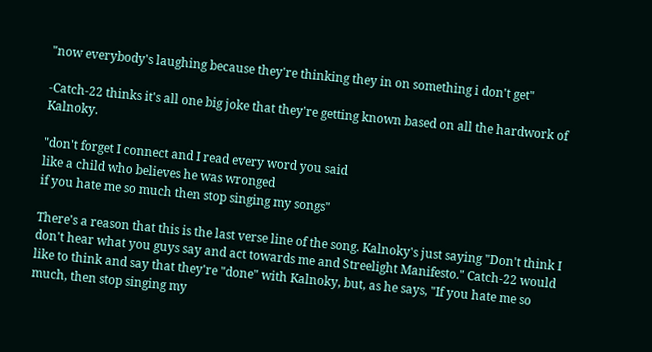"now everybody's laughing because they're thinking they in on something i don't get"

-Catch-22 thinks it's all one big joke that they're getting known based on all the hardwork of Kalnoky.

"don't forget I connect and I read every word you said
like a child who believes he was wronged
if you hate me so much then stop singing my songs"

There's a reason that this is the last verse line of the song. Kalnoky's just saying "Don't think I don't hear what you guys say and act towards me and Streelight Manifesto." Catch-22 would like to think and say that they're "done" with Kalnoky, but, as he says, "If you hate me so much, then stop singing my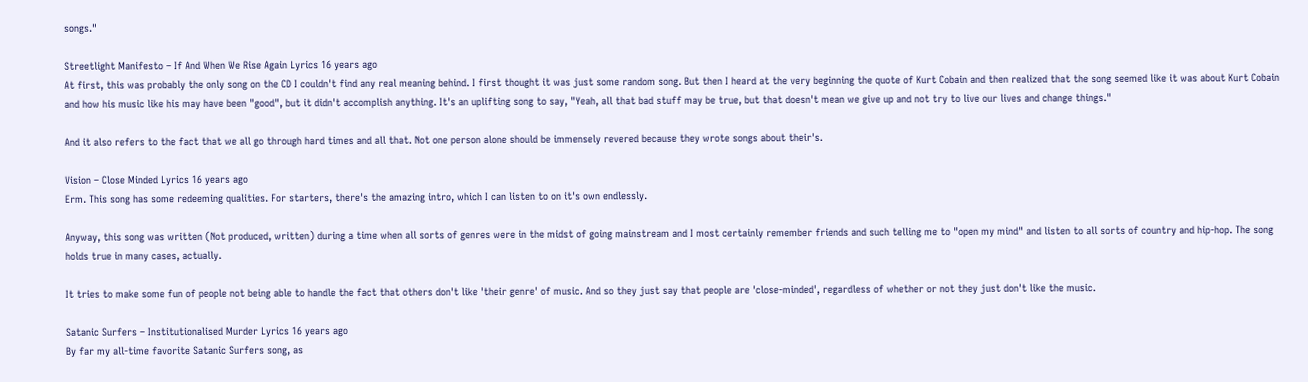songs."

Streetlight Manifesto – If And When We Rise Again Lyrics 16 years ago
At first, this was probably the only song on the CD I couldn't find any real meaning behind. I first thought it was just some random song. But then I heard at the very beginning the quote of Kurt Cobain and then realized that the song seemed like it was about Kurt Cobain and how his music like his may have been "good", but it didn't accomplish anything. It's an uplifting song to say, "Yeah, all that bad stuff may be true, but that doesn't mean we give up and not try to live our lives and change things."

And it also refers to the fact that we all go through hard times and all that. Not one person alone should be immensely revered because they wrote songs about their's.

Vision – Close Minded Lyrics 16 years ago
Erm. This song has some redeeming qualities. For starters, there's the amazing intro, which I can listen to on it's own endlessly.

Anyway, this song was written (Not produced, written) during a time when all sorts of genres were in the midst of going mainstream and I most certainly remember friends and such telling me to "open my mind" and listen to all sorts of country and hip-hop. The song holds true in many cases, actually.

It tries to make some fun of people not being able to handle the fact that others don't like 'their genre' of music. And so they just say that people are 'close-minded', regardless of whether or not they just don't like the music.

Satanic Surfers – Institutionalised Murder Lyrics 16 years ago
By far my all-time favorite Satanic Surfers song, as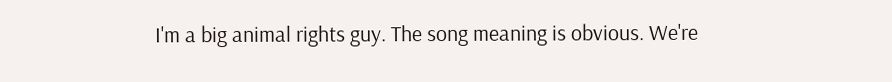I'm a big animal rights guy. The song meaning is obvious. We're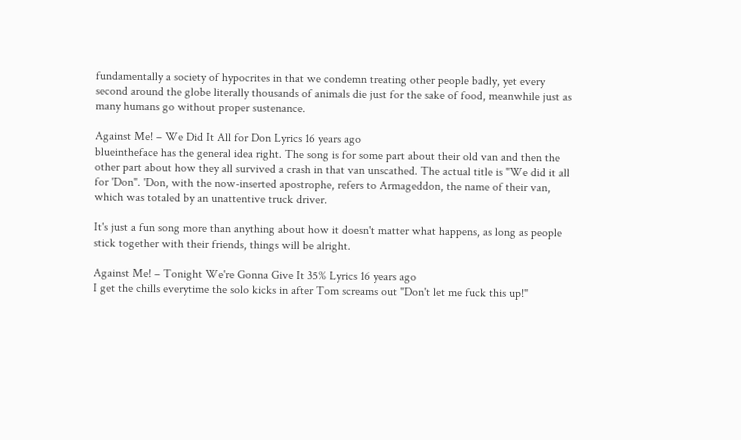fundamentally a society of hypocrites in that we condemn treating other people badly, yet every second around the globe literally thousands of animals die just for the sake of food, meanwhile just as many humans go without proper sustenance.

Against Me! – We Did It All for Don Lyrics 16 years ago
blueintheface has the general idea right. The song is for some part about their old van and then the other part about how they all survived a crash in that van unscathed. The actual title is "We did it all for 'Don". 'Don, with the now-inserted apostrophe, refers to Armageddon, the name of their van, which was totaled by an unattentive truck driver.

It's just a fun song more than anything about how it doesn't matter what happens, as long as people stick together with their friends, things will be alright.

Against Me! – Tonight We're Gonna Give It 35% Lyrics 16 years ago
I get the chills everytime the solo kicks in after Tom screams out "Don't let me fuck this up!"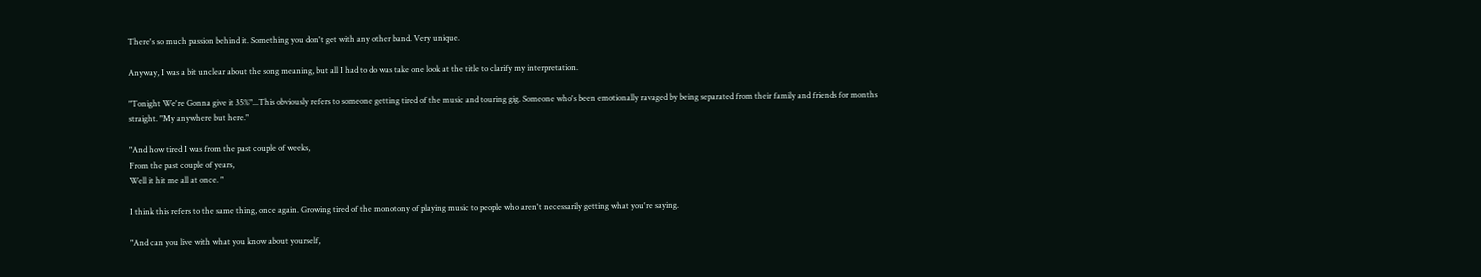There's so much passion behind it. Something you don't get with any other band. Very unique.

Anyway, I was a bit unclear about the song meaning, but all I had to do was take one look at the title to clarify my interpretation.

"Tonight We're Gonna give it 35%"...This obviously refers to someone getting tired of the music and touring gig. Someone who's been emotionally ravaged by being separated from their family and friends for months straight. "My anywhere but here."

"And how tired I was from the past couple of weeks,
From the past couple of years,
Well it hit me all at once. "

I think this refers to the same thing, once again. Growing tired of the monotony of playing music to people who aren't necessarily getting what you're saying.

"And can you live with what you know about yourself,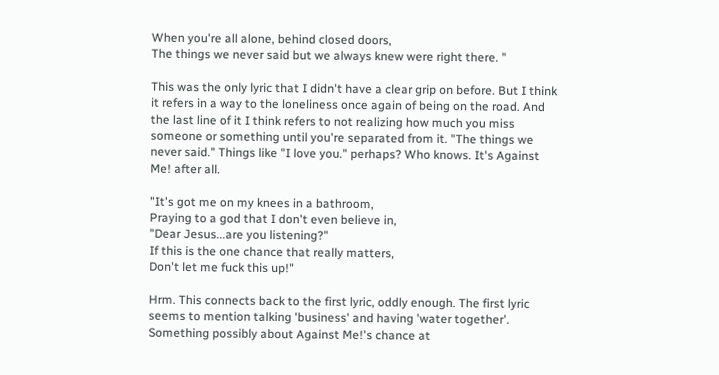When you're all alone, behind closed doors,
The things we never said but we always knew were right there. "

This was the only lyric that I didn't have a clear grip on before. But I think it refers in a way to the loneliness once again of being on the road. And the last line of it I think refers to not realizing how much you miss someone or something until you're separated from it. "The things we never said." Things like "I love you." perhaps? Who knows. It's Against Me! after all.

"It's got me on my knees in a bathroom,
Praying to a god that I don't even believe in,
"Dear Jesus...are you listening?"
If this is the one chance that really matters,
Don't let me fuck this up!"

Hrm. This connects back to the first lyric, oddly enough. The first lyric seems to mention talking 'business' and having 'water together'. Something possibly about Against Me!'s chance at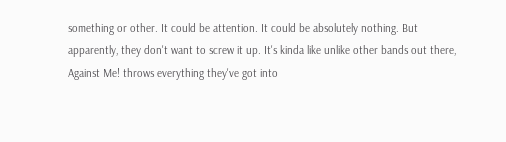something or other. It could be attention. It could be absolutely nothing. But apparently, they don't want to screw it up. It's kinda like unlike other bands out there, Against Me! throws everything they've got into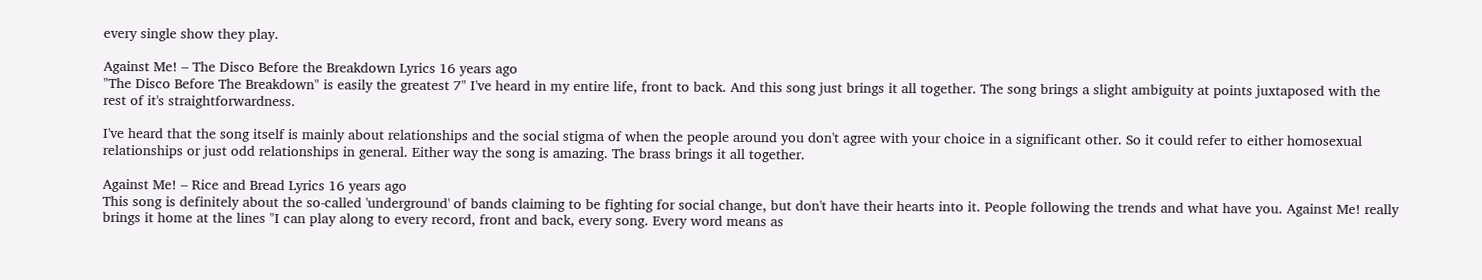every single show they play.

Against Me! – The Disco Before the Breakdown Lyrics 16 years ago
"The Disco Before The Breakdown" is easily the greatest 7" I've heard in my entire life, front to back. And this song just brings it all together. The song brings a slight ambiguity at points juxtaposed with the rest of it's straightforwardness.

I've heard that the song itself is mainly about relationships and the social stigma of when the people around you don't agree with your choice in a significant other. So it could refer to either homosexual relationships or just odd relationships in general. Either way the song is amazing. The brass brings it all together.

Against Me! – Rice and Bread Lyrics 16 years ago
This song is definitely about the so-called 'underground' of bands claiming to be fighting for social change, but don't have their hearts into it. People following the trends and what have you. Against Me! really brings it home at the lines "I can play along to every record, front and back, every song. Every word means as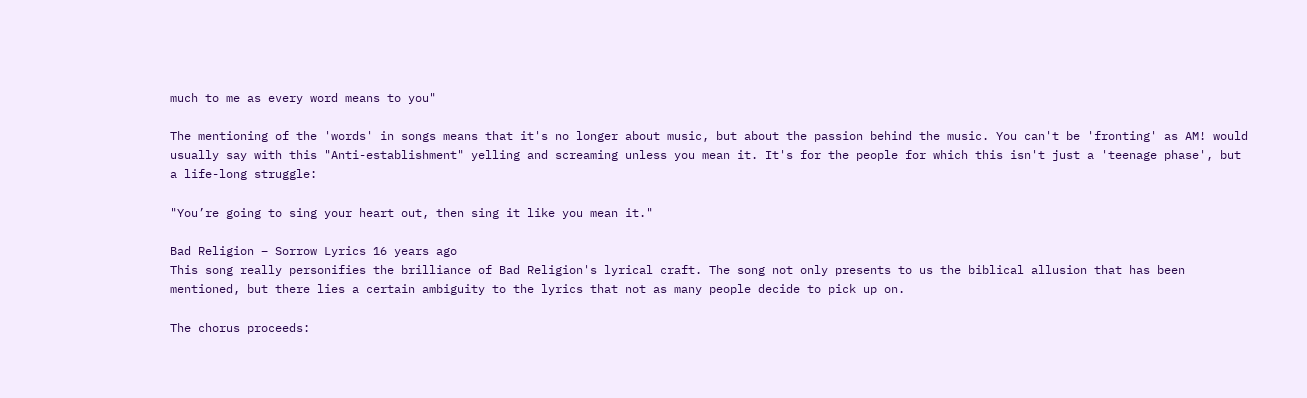much to me as every word means to you"

The mentioning of the 'words' in songs means that it's no longer about music, but about the passion behind the music. You can't be 'fronting' as AM! would usually say with this "Anti-establishment" yelling and screaming unless you mean it. It's for the people for which this isn't just a 'teenage phase', but a life-long struggle:

"You’re going to sing your heart out, then sing it like you mean it."

Bad Religion – Sorrow Lyrics 16 years ago
This song really personifies the brilliance of Bad Religion's lyrical craft. The song not only presents to us the biblical allusion that has been mentioned, but there lies a certain ambiguity to the lyrics that not as many people decide to pick up on.

The chorus proceeds: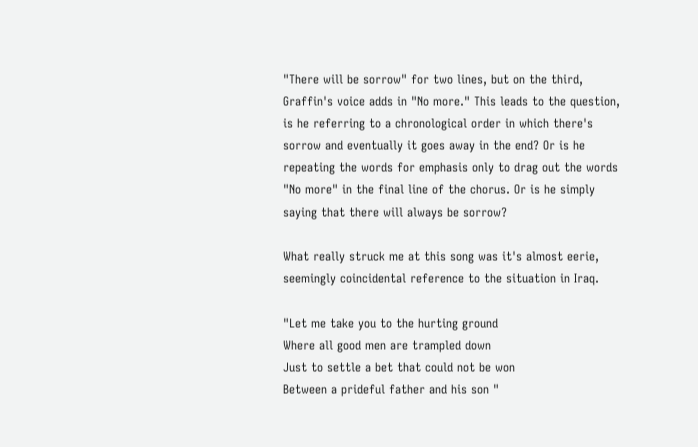"There will be sorrow" for two lines, but on the third, Graffin's voice adds in "No more." This leads to the question, is he referring to a chronological order in which there's sorrow and eventually it goes away in the end? Or is he repeating the words for emphasis only to drag out the words "No more" in the final line of the chorus. Or is he simply saying that there will always be sorrow?

What really struck me at this song was it's almost eerie, seemingly coincidental reference to the situation in Iraq.

"Let me take you to the hurting ground
Where all good men are trampled down
Just to settle a bet that could not be won
Between a prideful father and his son "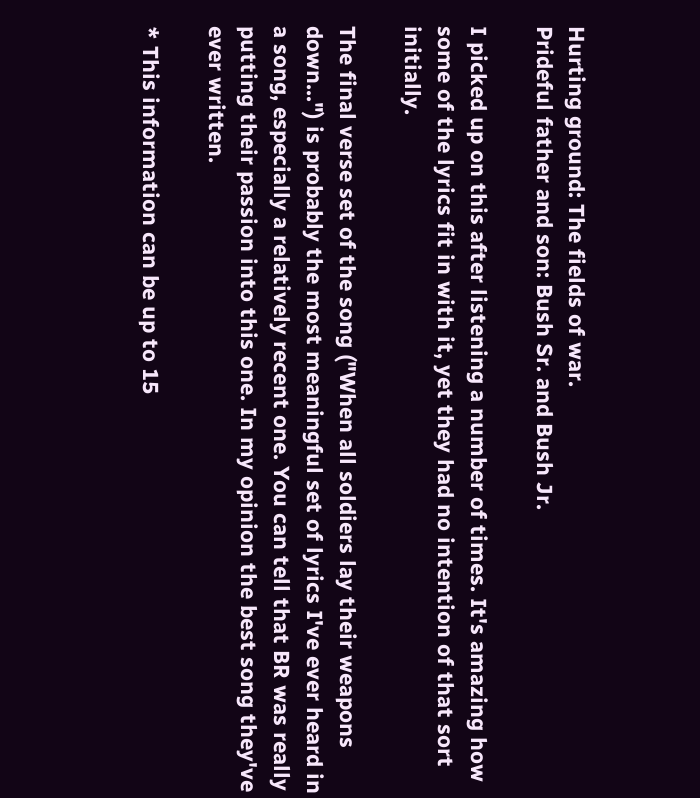Hurting ground: The fields of war.
Prideful father and son: Bush Sr. and Bush Jr.

I picked up on this after listening a number of times. It's amazing how some of the lyrics fit in with it, yet they had no intention of that sort initially.

The final verse set of the song ("When all soldiers lay their weapons down...") is probably the most meaningful set of lyrics I've ever heard in a song, especially a relatively recent one. You can tell that BR was really putting their passion into this one. In my opinion the best song they've ever written.

* This information can be up to 15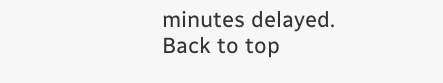minutes delayed.
Back to top